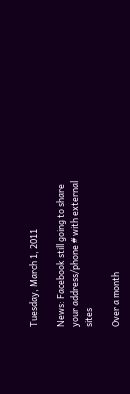Tuesday, March 1, 2011

News: Facebook still going to share your address/phone # with external sites

Over a month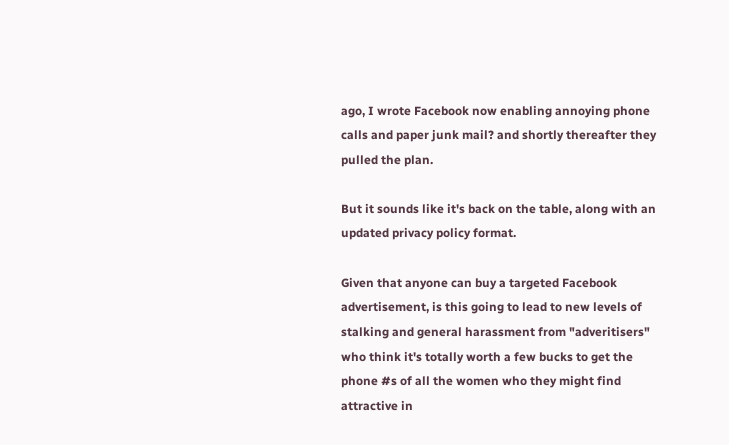ago, I wrote Facebook now enabling annoying phone calls and paper junk mail? and shortly thereafter they pulled the plan.

But it sounds like it's back on the table, along with an updated privacy policy format.

Given that anyone can buy a targeted Facebook advertisement, is this going to lead to new levels of stalking and general harassment from "adveritisers" who think it's totally worth a few bucks to get the phone #s of all the women who they might find attractive in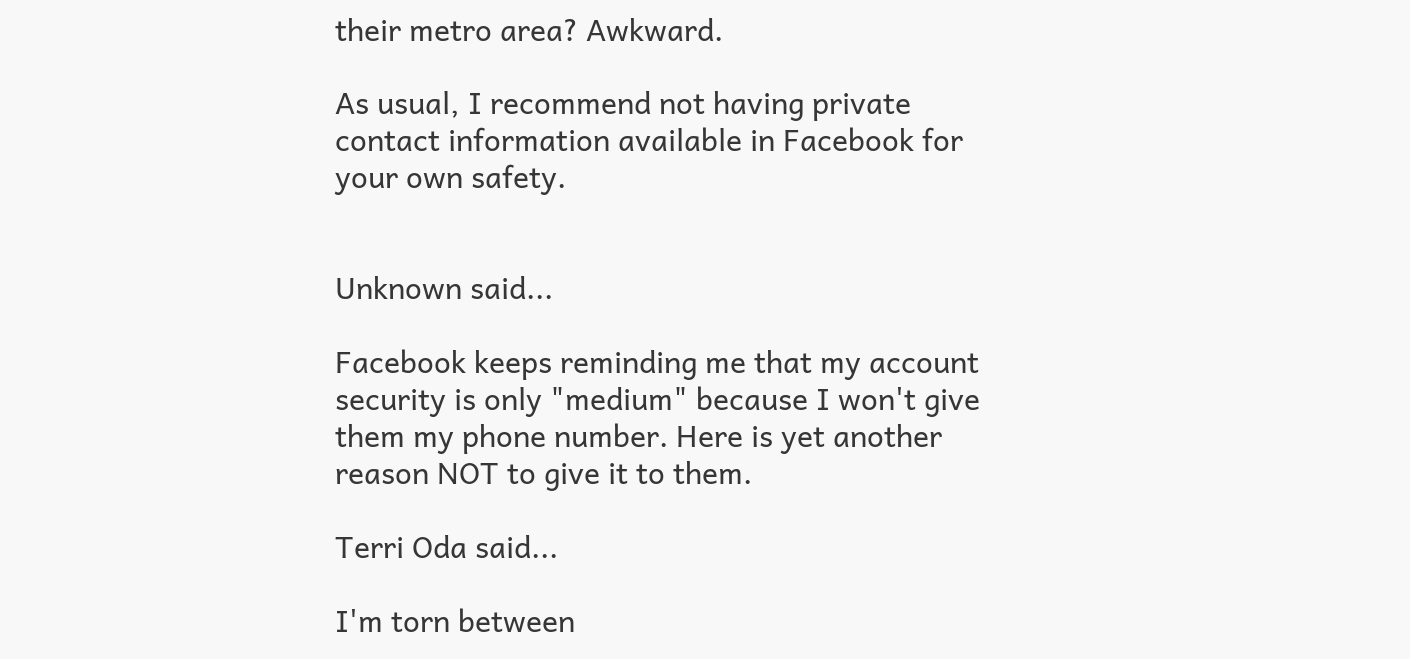their metro area? Awkward.

As usual, I recommend not having private contact information available in Facebook for your own safety.


Unknown said...

Facebook keeps reminding me that my account security is only "medium" because I won't give them my phone number. Here is yet another reason NOT to give it to them.

Terri Oda said...

I'm torn between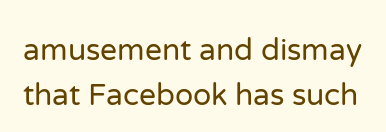amusement and dismay that Facebook has such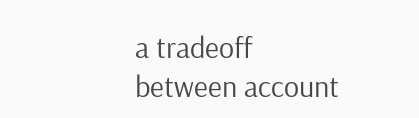a tradeoff between account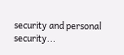security and personal security...